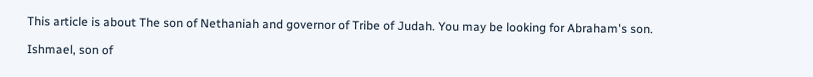This article is about The son of Nethaniah and governor of Tribe of Judah. You may be looking for Abraham's son.

Ishmael, son of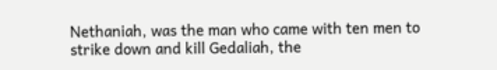Nethaniah, was the man who came with ten men to strike down and kill Gedaliah, the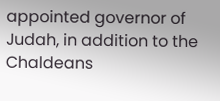appointed governor of Judah, in addition to the Chaldeans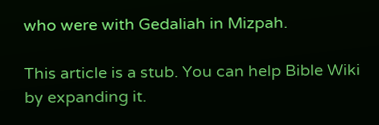who were with Gedaliah in Mizpah.

This article is a stub. You can help Bible Wiki by expanding it.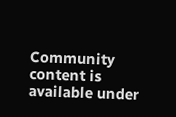Community content is available under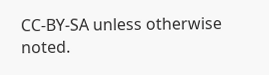CC-BY-SA unless otherwise noted.